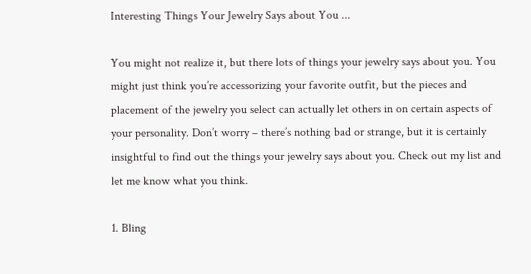Interesting Things Your Jewelry Says about You ...

You might not realize it, but there lots of things your jewelry says about you. You might just think you’re accessorizing your favorite outfit, but the pieces and placement of the jewelry you select can actually let others in on certain aspects of your personality. Don’t worry – there’s nothing bad or strange, but it is certainly insightful to find out the things your jewelry says about you. Check out my list and let me know what you think.

1. Bling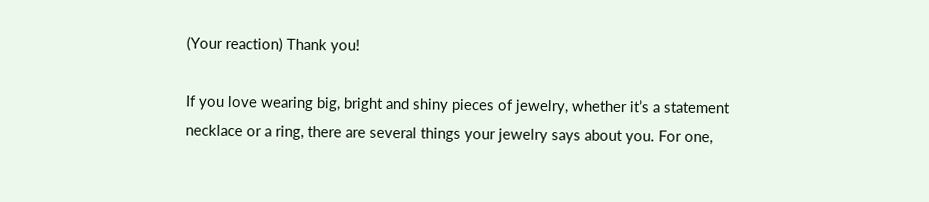(Your reaction) Thank you!

If you love wearing big, bright and shiny pieces of jewelry, whether it’s a statement necklace or a ring, there are several things your jewelry says about you. For one,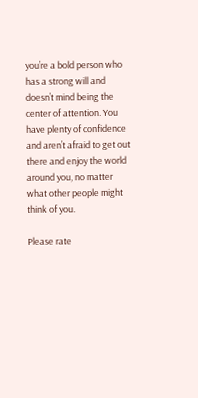you’re a bold person who has a strong will and doesn’t mind being the center of attention. You have plenty of confidence and aren’t afraid to get out there and enjoy the world around you, no matter what other people might think of you.

Please rate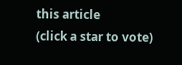this article
(click a star to vote)